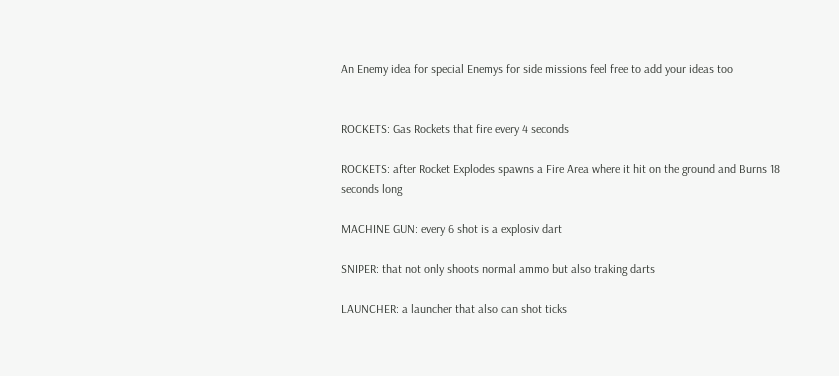An Enemy idea for special Enemys for side missions feel free to add your ideas too


ROCKETS: Gas Rockets that fire every 4 seconds

ROCKETS: after Rocket Explodes spawns a Fire Area where it hit on the ground and Burns 18 seconds long

MACHINE GUN: every 6 shot is a explosiv dart

SNIPER: that not only shoots normal ammo but also traking darts

LAUNCHER: a launcher that also can shot ticks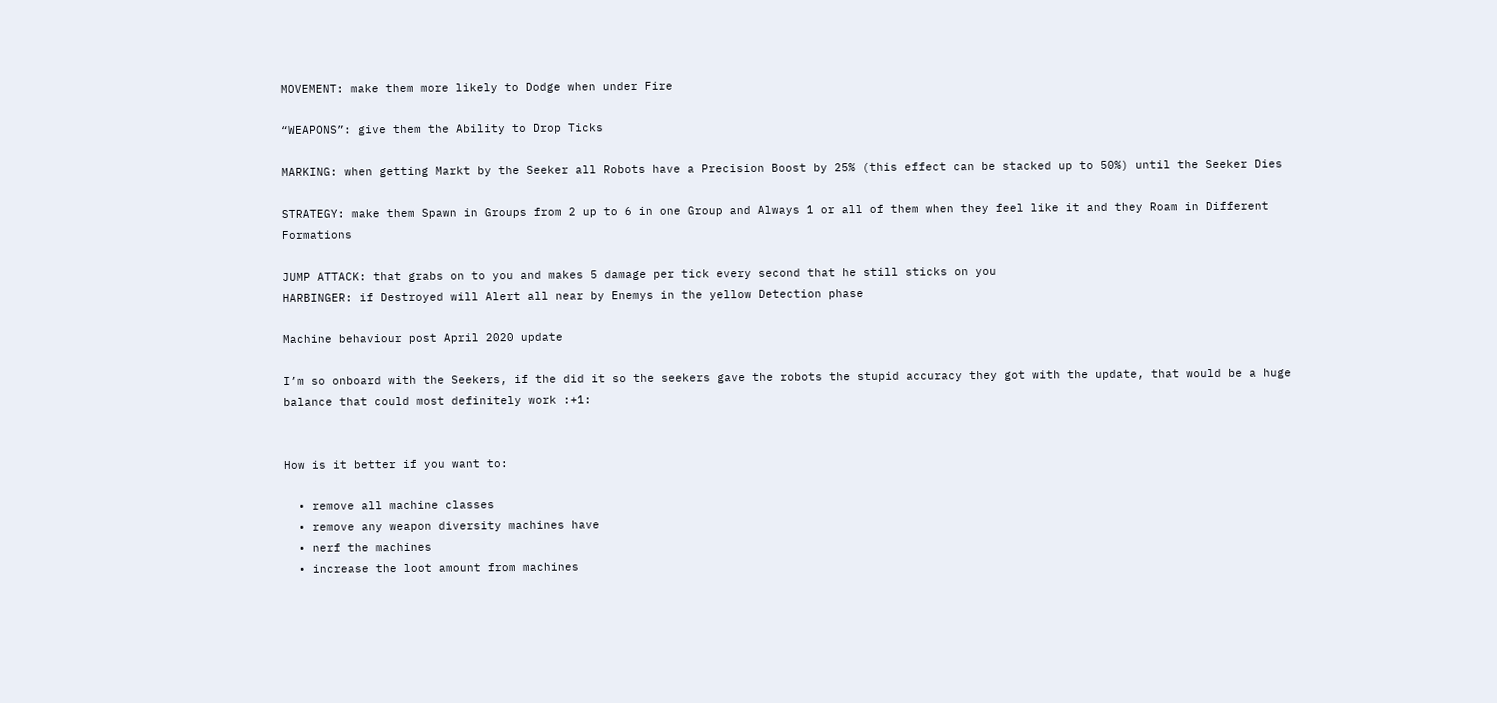MOVEMENT: make them more likely to Dodge when under Fire

“WEAPONS”: give them the Ability to Drop Ticks

MARKING: when getting Markt by the Seeker all Robots have a Precision Boost by 25% (this effect can be stacked up to 50%) until the Seeker Dies

STRATEGY: make them Spawn in Groups from 2 up to 6 in one Group and Always 1 or all of them when they feel like it and they Roam in Different Formations

JUMP ATTACK: that grabs on to you and makes 5 damage per tick every second that he still sticks on you
HARBINGER: if Destroyed will Alert all near by Enemys in the yellow Detection phase

Machine behaviour post April 2020 update

I’m so onboard with the Seekers, if the did it so the seekers gave the robots the stupid accuracy they got with the update, that would be a huge balance that could most definitely work :+1:


How is it better if you want to:

  • remove all machine classes
  • remove any weapon diversity machines have
  • nerf the machines
  • increase the loot amount from machines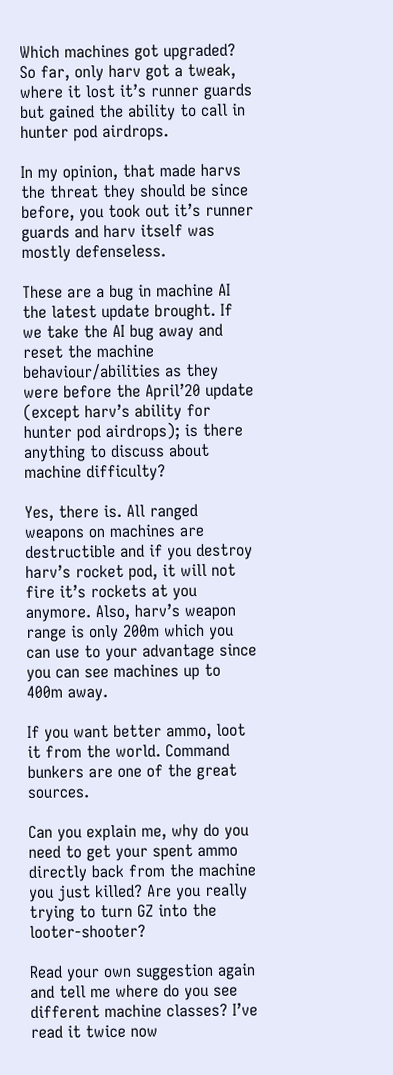Which machines got upgraded? So far, only harv got a tweak, where it lost it’s runner guards but gained the ability to call in hunter pod airdrops.

In my opinion, that made harvs the threat they should be since before, you took out it’s runner guards and harv itself was mostly defenseless.

These are a bug in machine AI the latest update brought. If we take the AI bug away and reset the machine behaviour/abilities as they were before the April’20 update (except harv’s ability for hunter pod airdrops); is there anything to discuss about machine difficulty?

Yes, there is. All ranged weapons on machines are destructible and if you destroy harv’s rocket pod, it will not fire it’s rockets at you anymore. Also, harv’s weapon range is only 200m which you can use to your advantage since you can see machines up to 400m away.

If you want better ammo, loot it from the world. Command bunkers are one of the great sources.

Can you explain me, why do you need to get your spent ammo directly back from the machine you just killed? Are you really trying to turn GZ into the looter-shooter?

Read your own suggestion again and tell me where do you see different machine classes? I’ve read it twice now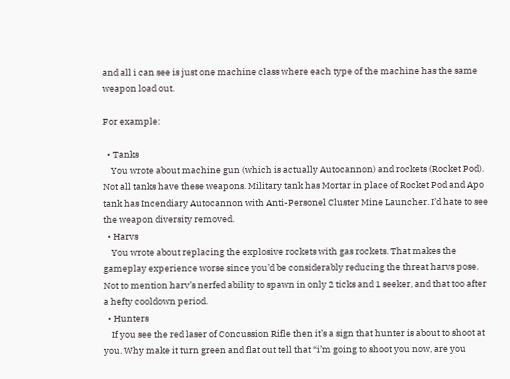and all i can see is just one machine class where each type of the machine has the same weapon load out.

For example:

  • Tanks
    You wrote about machine gun (which is actually Autocannon) and rockets (Rocket Pod). Not all tanks have these weapons. Military tank has Mortar in place of Rocket Pod and Apo tank has Incendiary Autocannon with Anti-Personel Cluster Mine Launcher. I’d hate to see the weapon diversity removed.
  • Harvs
    You wrote about replacing the explosive rockets with gas rockets. That makes the gameplay experience worse since you’d be considerably reducing the threat harvs pose. Not to mention harv’s nerfed ability to spawn in only 2 ticks and 1 seeker, and that too after a hefty cooldown period.
  • Hunters
    If you see the red laser of Concussion Rifle then it’s a sign that hunter is about to shoot at you. Why make it turn green and flat out tell that “i’m going to shoot you now, are you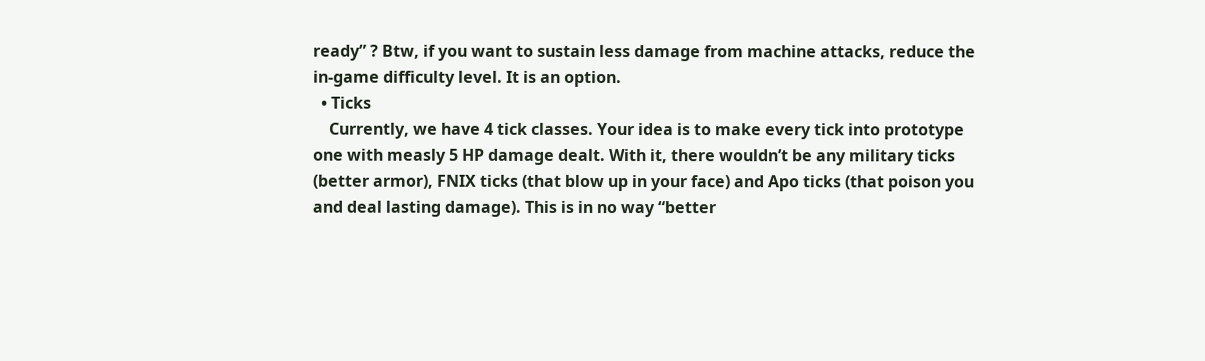ready” ? Btw, if you want to sustain less damage from machine attacks, reduce the in-game difficulty level. It is an option.
  • Ticks
    Currently, we have 4 tick classes. Your idea is to make every tick into prototype one with measly 5 HP damage dealt. With it, there wouldn’t be any military ticks (better armor), FNIX ticks (that blow up in your face) and Apo ticks (that poison you and deal lasting damage). This is in no way “better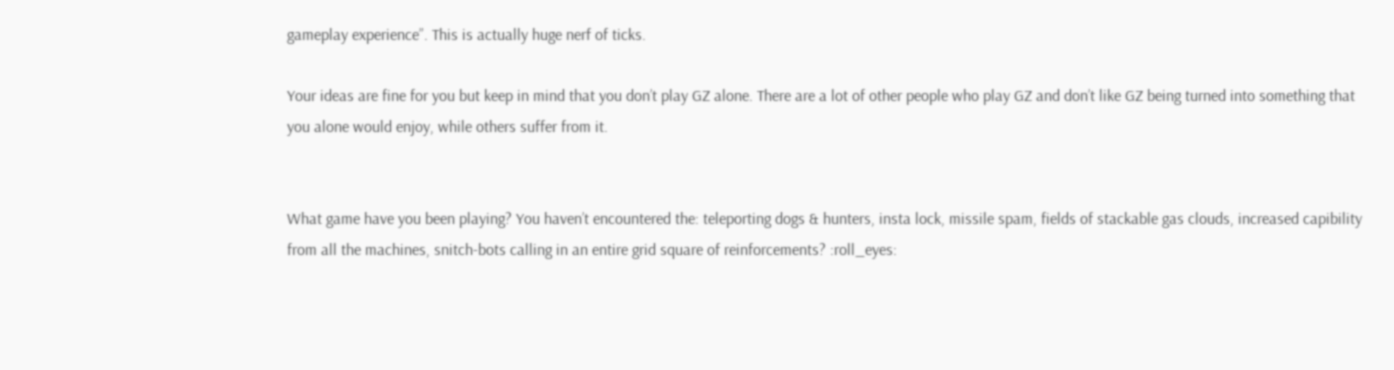gameplay experience”. This is actually huge nerf of ticks.

Your ideas are fine for you but keep in mind that you don’t play GZ alone. There are a lot of other people who play GZ and don’t like GZ being turned into something that you alone would enjoy, while others suffer from it.


What game have you been playing? You haven’t encountered the: teleporting dogs & hunters, insta lock, missile spam, fields of stackable gas clouds, increased capibility from all the machines, snitch-bots calling in an entire grid square of reinforcements? :roll_eyes: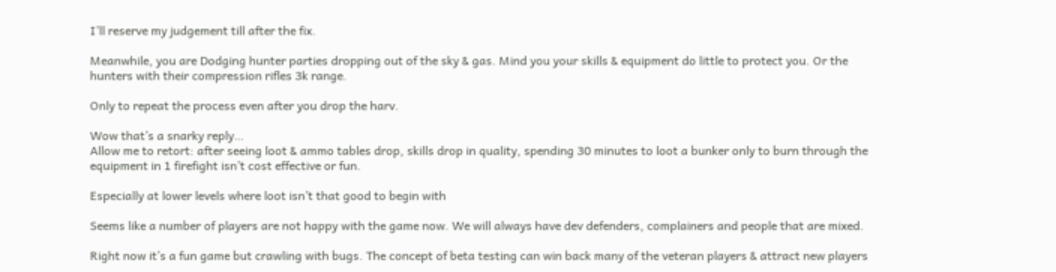I’ll reserve my judgement till after the fix.

Meanwhile, you are Dodging hunter parties dropping out of the sky & gas. Mind you your skills & equipment do little to protect you. Or the hunters with their compression rifles 3k range.

Only to repeat the process even after you drop the harv.

Wow that’s a snarky reply…
Allow me to retort: after seeing loot & ammo tables drop, skills drop in quality, spending 30 minutes to loot a bunker only to burn through the equipment in 1 firefight isn’t cost effective or fun.

Especially at lower levels where loot isn’t that good to begin with

Seems like a number of players are not happy with the game now. We will always have dev defenders, complainers and people that are mixed.

Right now it’s a fun game but crawling with bugs. The concept of beta testing can win back many of the veteran players & attract new players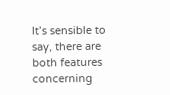It’s sensible to say, there are both features concerning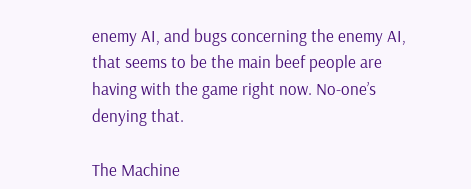enemy AI, and bugs concerning the enemy AI, that seems to be the main beef people are having with the game right now. No-one’s denying that.

The Machine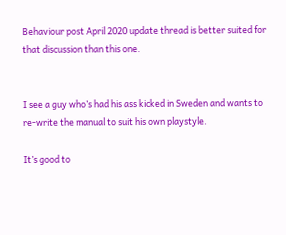Behaviour post April 2020 update thread is better suited for that discussion than this one.


I see a guy who’s had his ass kicked in Sweden and wants to re-write the manual to suit his own playstyle.

It’s good to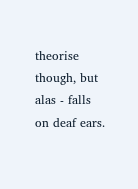theorise though, but alas - falls on deaf ears.